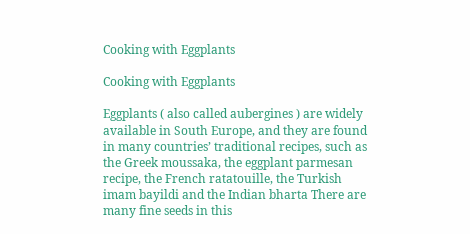Cooking with Eggplants

Cooking with Eggplants

Eggplants ( also called aubergines ) are widely available in South Europe, and they are found in many countries’ traditional recipes, such as the Greek moussaka, the eggplant parmesan recipe, the French ratatouille, the Turkish imam bayildi and the Indian bharta There are many fine seeds in this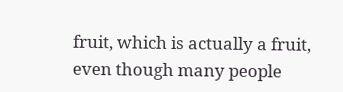fruit, which is actually a fruit, even though many people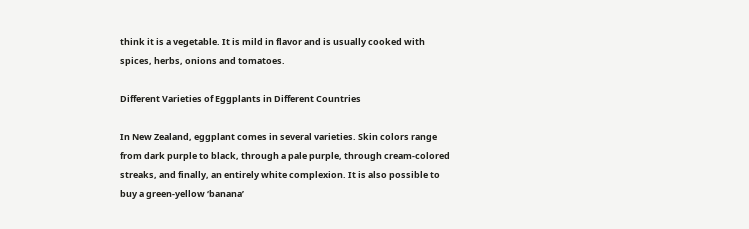think it is a vegetable. It is mild in flavor and is usually cooked with spices, herbs, onions and tomatoes.

Different Varieties of Eggplants in Different Countries

In New Zealand, eggplant comes in several varieties. Skin colors range from dark purple to black, through a pale purple, through cream-colored streaks, and finally, an entirely white complexion. It is also possible to buy a green-yellow ‘banana’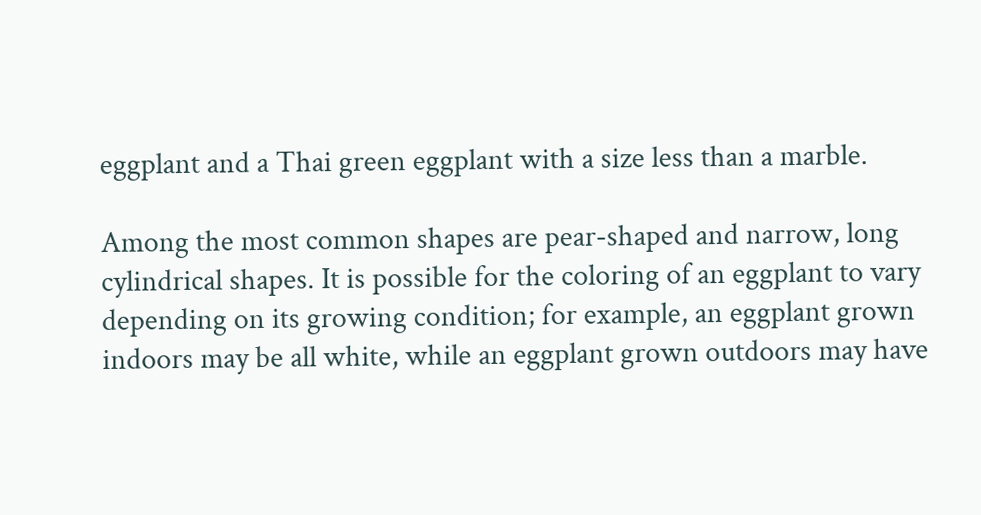eggplant and a Thai green eggplant with a size less than a marble.

Among the most common shapes are pear-shaped and narrow, long cylindrical shapes. It is possible for the coloring of an eggplant to vary depending on its growing condition; for example, an eggplant grown indoors may be all white, while an eggplant grown outdoors may have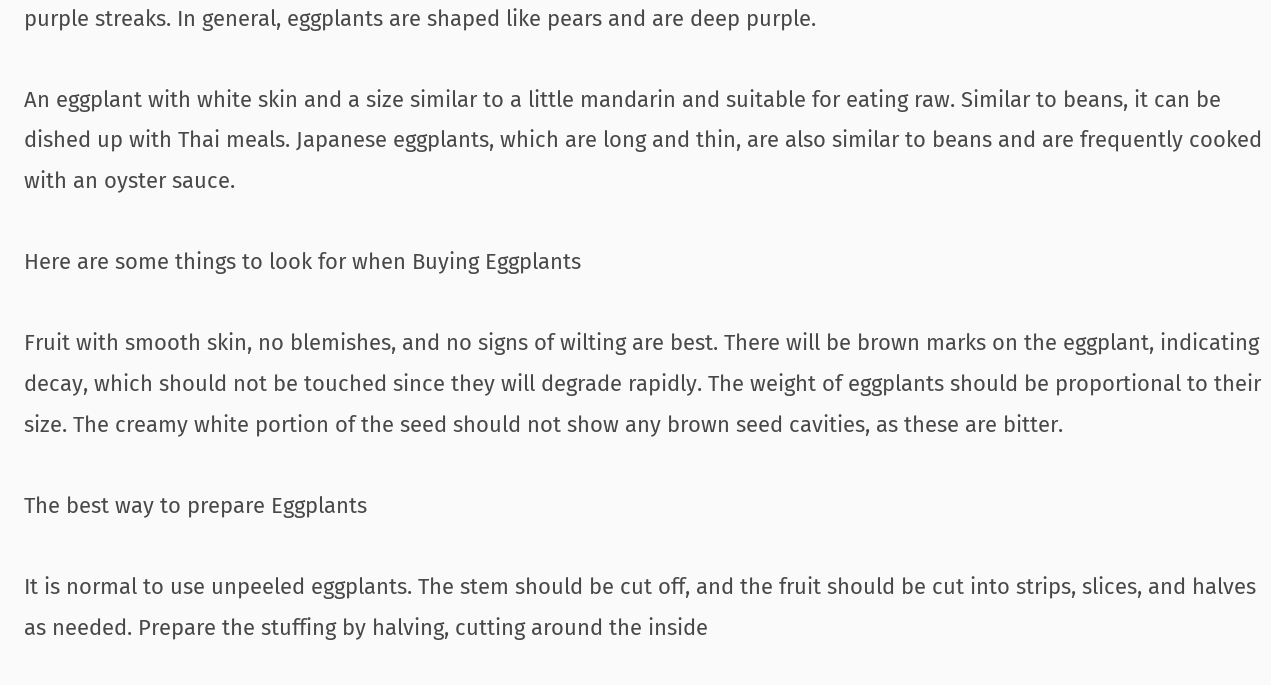purple streaks. In general, eggplants are shaped like pears and are deep purple.

An eggplant with white skin and a size similar to a little mandarin and suitable for eating raw. Similar to beans, it can be dished up with Thai meals. Japanese eggplants, which are long and thin, are also similar to beans and are frequently cooked with an oyster sauce.

Here are some things to look for when Buying Eggplants

Fruit with smooth skin, no blemishes, and no signs of wilting are best. There will be brown marks on the eggplant, indicating decay, which should not be touched since they will degrade rapidly. The weight of eggplants should be proportional to their size. The creamy white portion of the seed should not show any brown seed cavities, as these are bitter.

The best way to prepare Eggplants

It is normal to use unpeeled eggplants. The stem should be cut off, and the fruit should be cut into strips, slices, and halves as needed. Prepare the stuffing by halving, cutting around the inside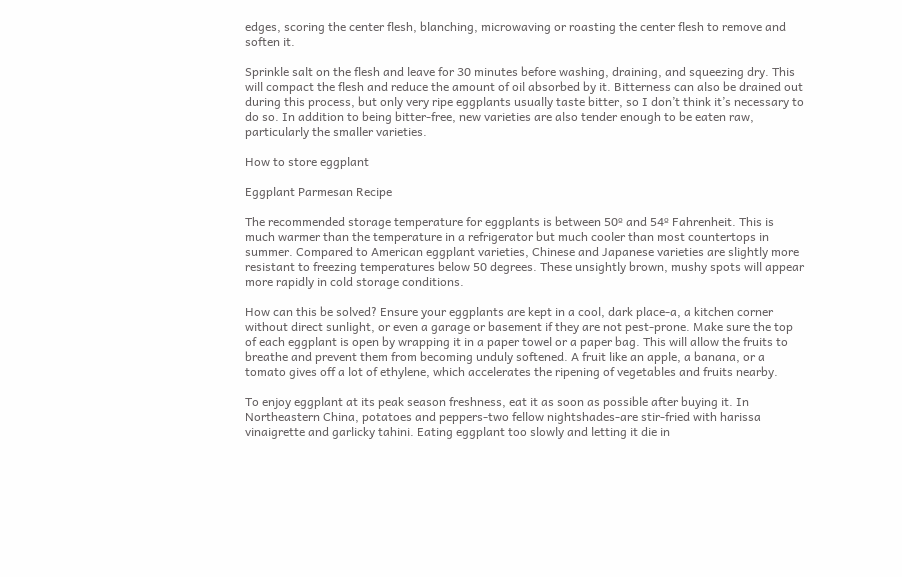edges, scoring the center flesh, blanching, microwaving or roasting the center flesh to remove and soften it.

Sprinkle salt on the flesh and leave for 30 minutes before washing, draining, and squeezing dry. This will compact the flesh and reduce the amount of oil absorbed by it. Bitterness can also be drained out during this process, but only very ripe eggplants usually taste bitter, so I don’t think it’s necessary to do so. In addition to being bitter-free, new varieties are also tender enough to be eaten raw, particularly the smaller varieties.

How to store eggplant

Eggplant Parmesan Recipe

The recommended storage temperature for eggplants is between 50º and 54º Fahrenheit. This is much warmer than the temperature in a refrigerator but much cooler than most countertops in summer. Compared to American eggplant varieties, Chinese and Japanese varieties are slightly more resistant to freezing temperatures below 50 degrees. These unsightly brown, mushy spots will appear more rapidly in cold storage conditions.

How can this be solved? Ensure your eggplants are kept in a cool, dark place-a, a kitchen corner without direct sunlight, or even a garage or basement if they are not pest-prone. Make sure the top of each eggplant is open by wrapping it in a paper towel or a paper bag. This will allow the fruits to breathe and prevent them from becoming unduly softened. A fruit like an apple, a banana, or a tomato gives off a lot of ethylene, which accelerates the ripening of vegetables and fruits nearby.

To enjoy eggplant at its peak season freshness, eat it as soon as possible after buying it. In Northeastern China, potatoes and peppers-two fellow nightshades-are stir-fried with harissa vinaigrette and garlicky tahini. Eating eggplant too slowly and letting it die in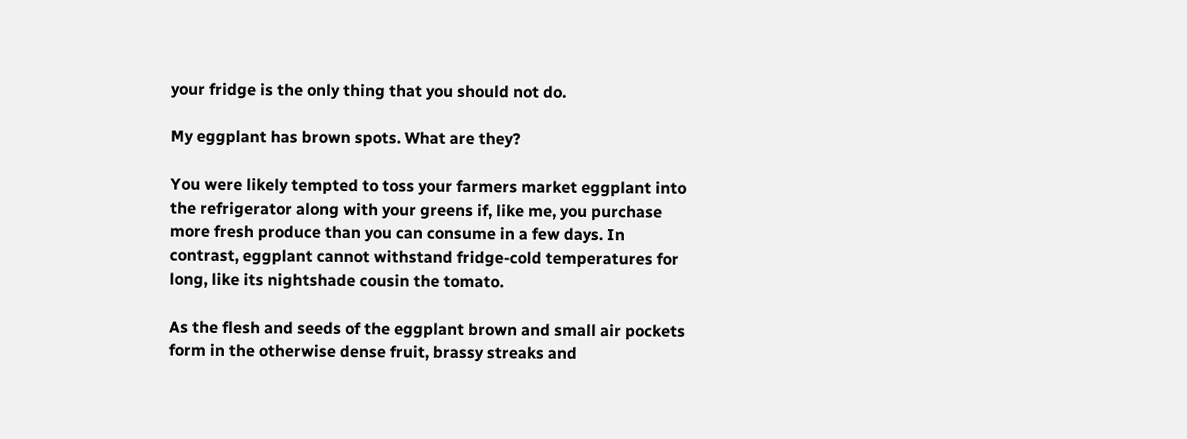your fridge is the only thing that you should not do.

My eggplant has brown spots. What are they?

You were likely tempted to toss your farmers market eggplant into the refrigerator along with your greens if, like me, you purchase more fresh produce than you can consume in a few days. In contrast, eggplant cannot withstand fridge-cold temperatures for long, like its nightshade cousin the tomato.

As the flesh and seeds of the eggplant brown and small air pockets form in the otherwise dense fruit, brassy streaks and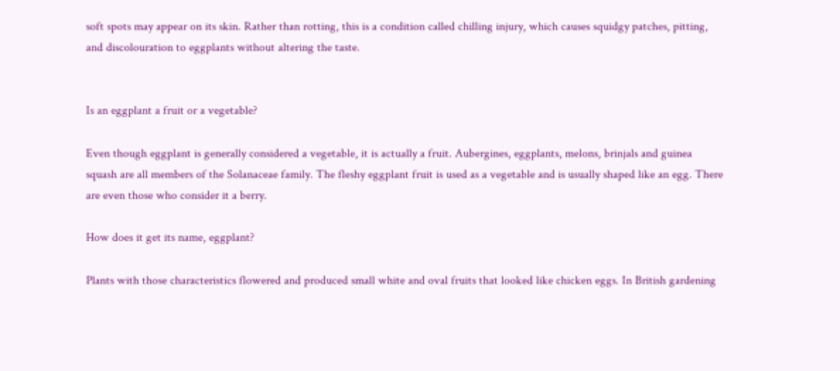soft spots may appear on its skin. Rather than rotting, this is a condition called chilling injury, which causes squidgy patches, pitting, and discolouration to eggplants without altering the taste.


Is an eggplant a fruit or a vegetable?

Even though eggplant is generally considered a vegetable, it is actually a fruit. Aubergines, eggplants, melons, brinjals and guinea squash are all members of the Solanaceae family. The fleshy eggplant fruit is used as a vegetable and is usually shaped like an egg. There are even those who consider it a berry.

How does it get its name, eggplant?

Plants with those characteristics flowered and produced small white and oval fruits that looked like chicken eggs. In British gardening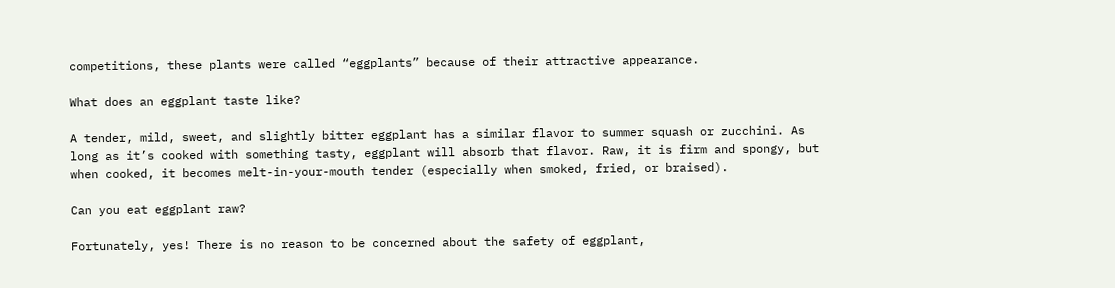competitions, these plants were called “eggplants” because of their attractive appearance.

What does an eggplant taste like?

A tender, mild, sweet, and slightly bitter eggplant has a similar flavor to summer squash or zucchini. As long as it’s cooked with something tasty, eggplant will absorb that flavor. Raw, it is firm and spongy, but when cooked, it becomes melt-in-your-mouth tender (especially when smoked, fried, or braised).

Can you eat eggplant raw?

Fortunately, yes! There is no reason to be concerned about the safety of eggplant,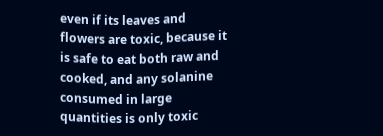even if its leaves and flowers are toxic, because it is safe to eat both raw and cooked, and any solanine consumed in large quantities is only toxic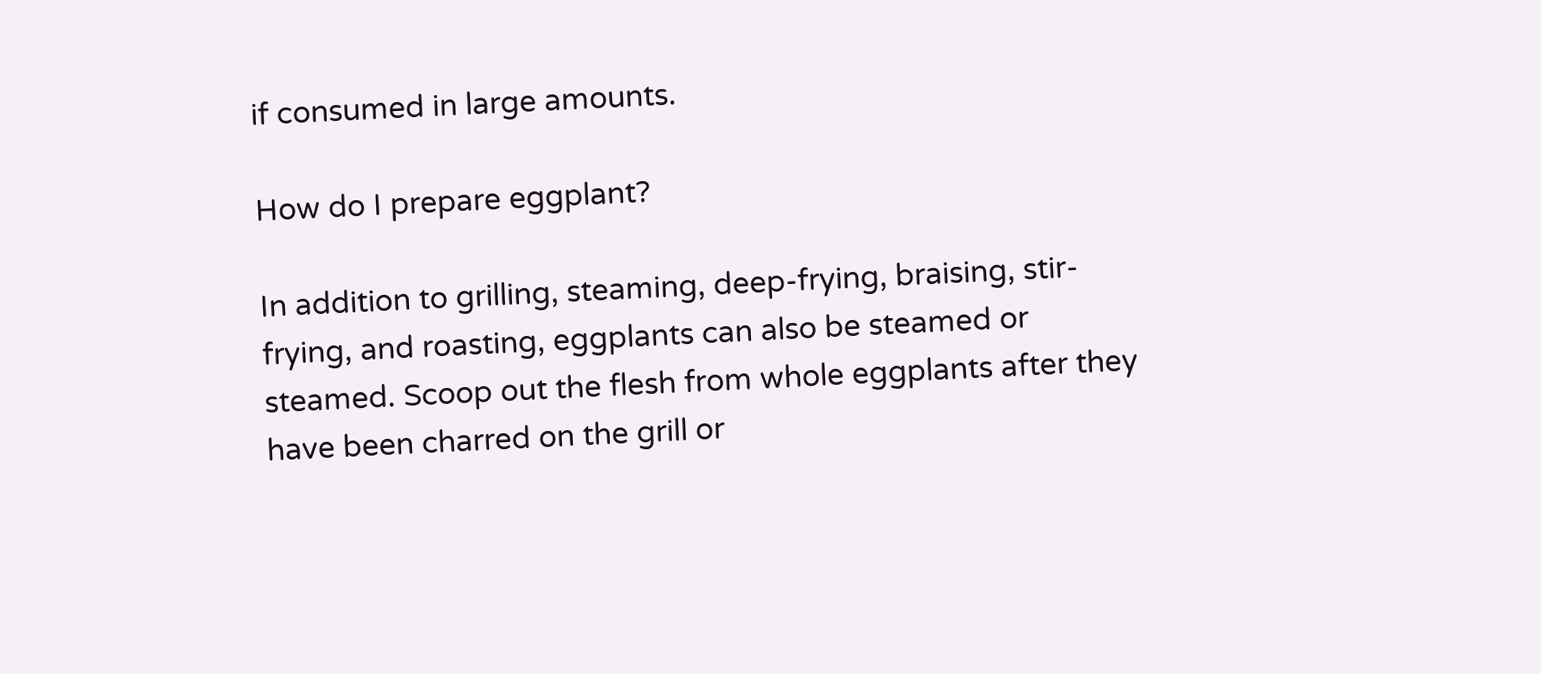if consumed in large amounts.

How do I prepare eggplant?

In addition to grilling, steaming, deep-frying, braising, stir-frying, and roasting, eggplants can also be steamed or steamed. Scoop out the flesh from whole eggplants after they have been charred on the grill or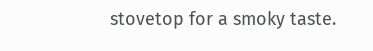stovetop for a smoky taste.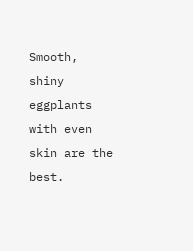Smooth, shiny eggplants with even skin are the best.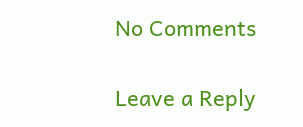No Comments

Leave a Reply